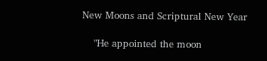New Moons and Scriptural New Year

    "He appointed the moon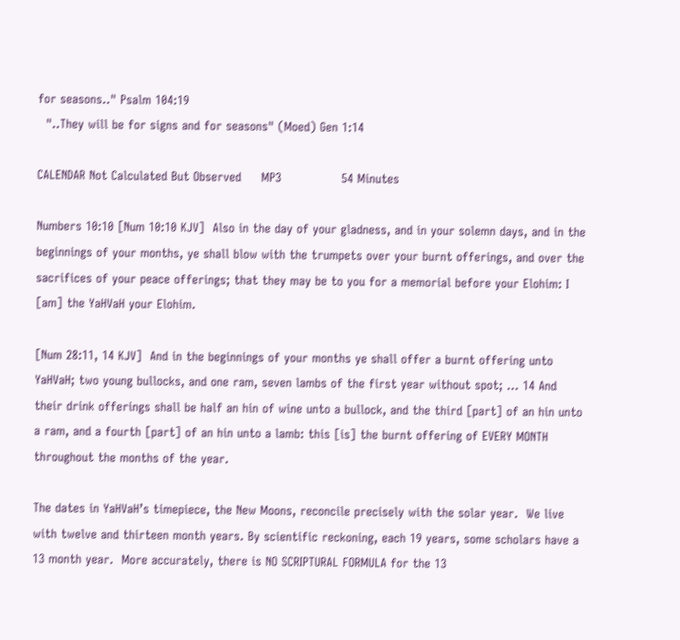for seasons.." Psalm 104:19
  "..They will be for signs and for seasons" (Moed) Gen 1:14

CALENDAR Not Calculated But Observed     MP3               54 Minutes

Numbers 10:10 [Num 10:10 KJV]  Also in the day of your gladness, and in your solemn days, and in the beginnings of your months, ye shall blow with the trumpets over your burnt offerings, and over the sacrifices of your peace offerings; that they may be to you for a memorial before your Elohim: I [am] the YaHVaH your Elohim.

[Num 28:11, 14 KJV]  And in the beginnings of your months ye shall offer a burnt offering unto YaHVaH; two young bullocks, and one ram, seven lambs of the first year without spot; ... 14 And their drink offerings shall be half an hin of wine unto a bullock, and the third [part] of an hin unto a ram, and a fourth [part] of an hin unto a lamb: this [is] the burnt offering of EVERY MONTH throughout the months of the year.

The dates in YaHVaH’s timepiece, the New Moons, reconcile precisely with the solar year.  We live with twelve and thirteen month years. By scientific reckoning, each 19 years, some scholars have a 13 month year.  More accurately, there is NO SCRIPTURAL FORMULA for the 13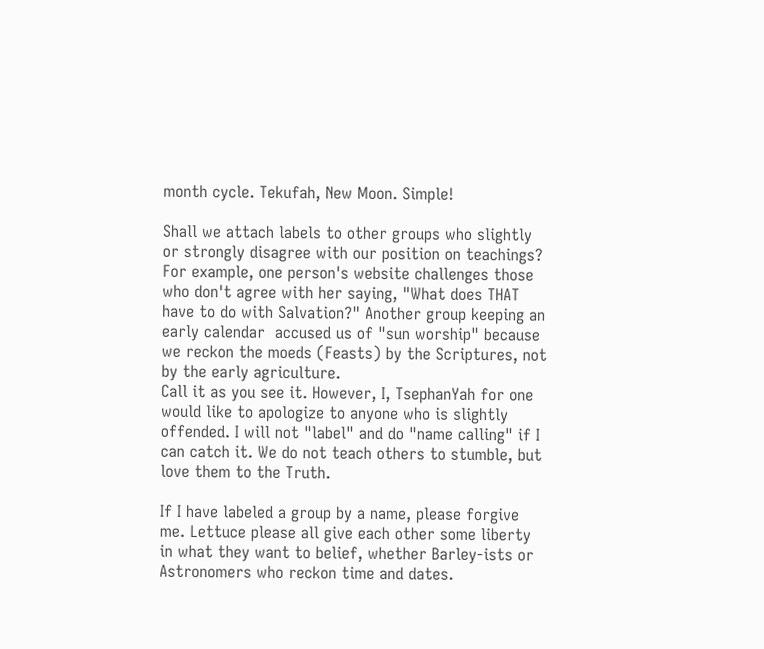month cycle. Tekufah, New Moon. Simple!

Shall we attach labels to other groups who slightly or strongly disagree with our position on teachings? For example, one person's website challenges those who don't agree with her saying, "What does THAT have to do with Salvation?" Another group keeping an early calendar  accused us of "sun worship" because we reckon the moeds (Feasts) by the Scriptures, not by the early agriculture.
Call it as you see it. However, I, TsephanYah for one would like to apologize to anyone who is slightly offended. I will not "label" and do "name calling" if I can catch it. We do not teach others to stumble, but love them to the Truth.

If I have labeled a group by a name, please forgive me. Lettuce please all give each other some liberty in what they want to belief, whether Barley-ists or Astronomers who reckon time and dates.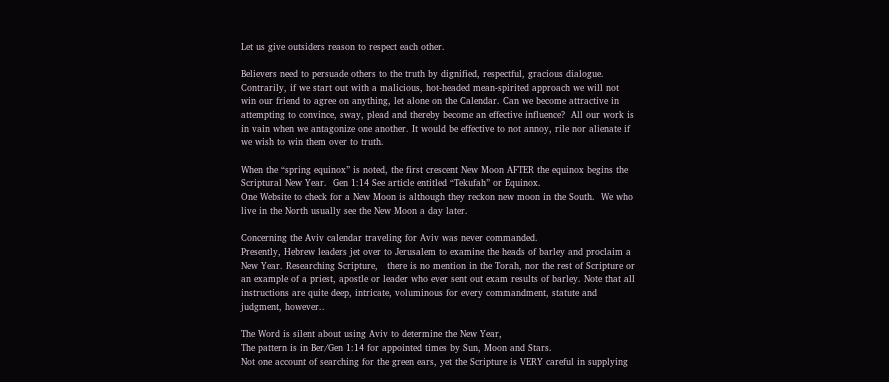Let us give outsiders reason to respect each other.

Believers need to persuade others to the truth by dignified, respectful, gracious dialogue.  Contrarily, if we start out with a malicious, hot-headed mean-spirited approach we will not win our friend to agree on anything, let alone on the Calendar. Can we become attractive in attempting to convince, sway, plead and thereby become an effective influence?  All our work is in vain when we antagonize one another. It would be effective to not annoy, rile nor alienate if we wish to win them over to truth.

When the “spring equinox” is noted, the first crescent New Moon AFTER the equinox begins the Scriptural New Year.  Gen 1:14 See article entitled “Tekufah” or Equinox.
One Website to check for a New Moon is although they reckon new moon in the South.  We who live in the North usually see the New Moon a day later.

Concerning the Aviv calendar traveling for Aviv was never commanded.
Presently, Hebrew leaders jet over to Jerusalem to examine the heads of barley and proclaim a New Year. Researching Scripture,   there is no mention in the Torah, nor the rest of Scripture or an example of a priest, apostle or leader who ever sent out exam results of barley. Note that all instructions are quite deep, intricate, voluminous for every commandment, statute and judgment, however..

The Word is silent about using Aviv to determine the New Year,
The pattern is in Ber/Gen 1:14 for appointed times by Sun, Moon and Stars.
Not one account of searching for the green ears, yet the Scripture is VERY careful in supplying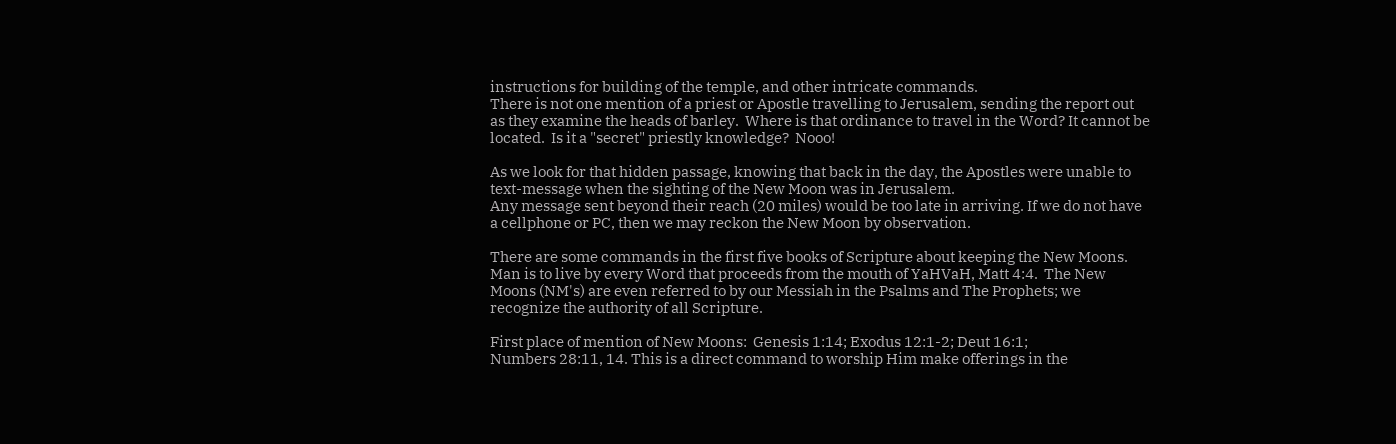instructions for building of the temple, and other intricate commands.
There is not one mention of a priest or Apostle travelling to Jerusalem, sending the report out as they examine the heads of barley.  Where is that ordinance to travel in the Word? It cannot be located.  Is it a "secret" priestly knowledge?  Nooo!

As we look for that hidden passage, knowing that back in the day, the Apostles were unable to text-message when the sighting of the New Moon was in Jerusalem.
Any message sent beyond their reach (20 miles) would be too late in arriving. If we do not have a cellphone or PC, then we may reckon the New Moon by observation.

There are some commands in the first five books of Scripture about keeping the New Moons.  Man is to live by every Word that proceeds from the mouth of YaHVaH, Matt 4:4.  The New Moons (NM's) are even referred to by our Messiah in the Psalms and The Prophets; we recognize the authority of all Scripture.

First place of mention of New Moons:  Genesis 1:14; Exodus 12:1-2; Deut 16:1;
Numbers 28:11, 14. This is a direct command to worship Him make offerings in the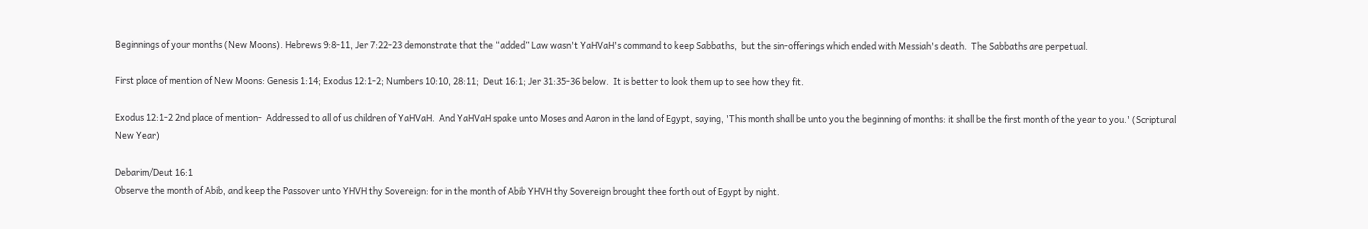Beginnings of your months (New Moons). Hebrews 9:8-11, Jer 7:22-23 demonstrate that the “added” Law wasn't YaHVaH's command to keep Sabbaths,  but the sin-offerings which ended with Messiah's death.  The Sabbaths are perpetual.

First place of mention of New Moons: Genesis 1:14; Exodus 12:1-2; Numbers 10:10, 28:11;  Deut 16:1; Jer 31:35-36 below.  It is better to look them up to see how they fit.

Exodus 12:1-2 2nd place of mention-  Addressed to all of us children of YaHVaH.  And YaHVaH spake unto Moses and Aaron in the land of Egypt, saying, 'This month shall be unto you the beginning of months: it shall be the first month of the year to you.' (Scriptural New Year)

Debarim/Deut 16:1
Observe the month of Abib, and keep the Passover unto YHVH thy Sovereign: for in the month of Abib YHVH thy Sovereign brought thee forth out of Egypt by night.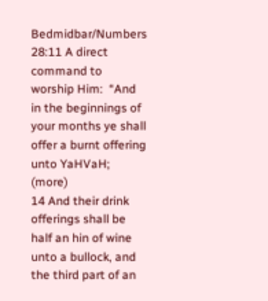Bedmidbar/Numbers 28:11 A direct command to worship Him:  “And in the beginnings of your months ye shall offer a burnt offering unto YaHVaH; (more)
14 And their drink offerings shall be half an hin of wine unto a bullock, and the third part of an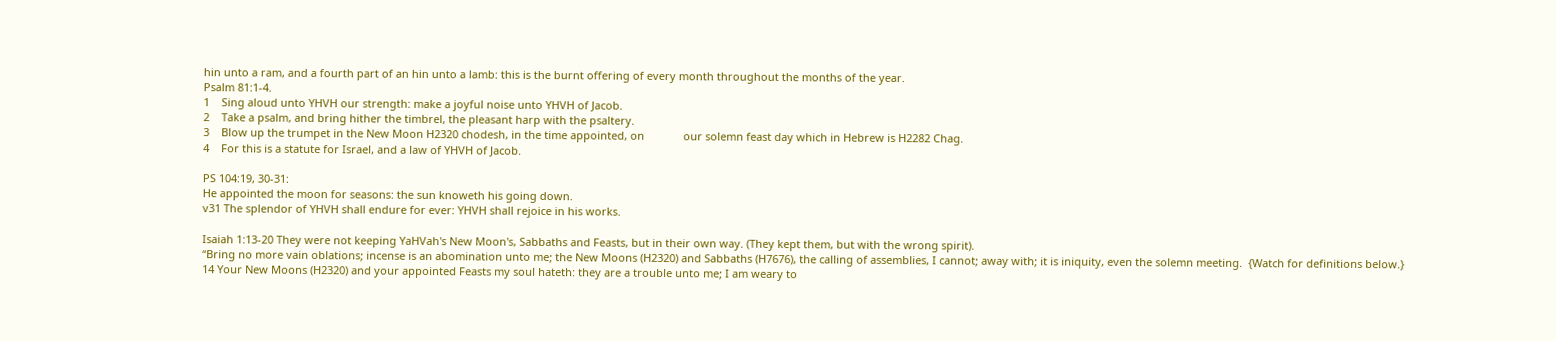hin unto a ram, and a fourth part of an hin unto a lamb: this is the burnt offering of every month throughout the months of the year.
Psalm 81:1-4.
1    Sing aloud unto YHVH our strength: make a joyful noise unto YHVH of Jacob.
2    Take a psalm, and bring hither the timbrel, the pleasant harp with the psaltery.
3    Blow up the trumpet in the New Moon H2320 chodesh, in the time appointed, on             our solemn feast day which in Hebrew is H2282 Chag.
4    For this is a statute for Israel, and a law of YHVH of Jacob.

PS 104:19, 30-31:
He appointed the moon for seasons: the sun knoweth his going down.
v31 The splendor of YHVH shall endure for ever: YHVH shall rejoice in his works.

Isaiah 1:13-20 They were not keeping YaHVah's New Moon's, Sabbaths and Feasts, but in their own way. (They kept them, but with the wrong spirit).
“Bring no more vain oblations; incense is an abomination unto me; the New Moons (H2320) and Sabbaths (H7676), the calling of assemblies, I cannot; away with; it is iniquity, even the solemn meeting.  {Watch for definitions below.}
14 Your New Moons (H2320) and your appointed Feasts my soul hateth: they are a trouble unto me; I am weary to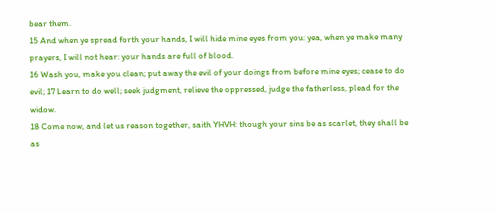bear them.
15 And when ye spread forth your hands, I will hide mine eyes from you: yea, when ye make many prayers, I will not hear: your hands are full of blood.
16 Wash you, make you clean; put away the evil of your doings from before mine eyes; cease to do evil; 17 Learn to do well; seek judgment, relieve the oppressed, judge the fatherless, plead for the widow.
18 Come now, and let us reason together, saith YHVH: though your sins be as scarlet, they shall be as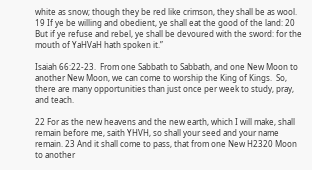white as snow; though they be red like crimson, they shall be as wool. 19 If ye be willing and obedient, ye shall eat the good of the land: 20 But if ye refuse and rebel, ye shall be devoured with the sword: for the mouth of YaHVaH hath spoken it.”

Isaiah 66:22-23.  From one Sabbath to Sabbath, and one New Moon to another New Moon, we can come to worship the King of Kings.  So, there are many opportunities than just once per week to study, pray, and teach.

22 For as the new heavens and the new earth, which I will make, shall remain before me, saith YHVH, so shall your seed and your name remain. 23 And it shall come to pass, that from one New H2320 Moon   to another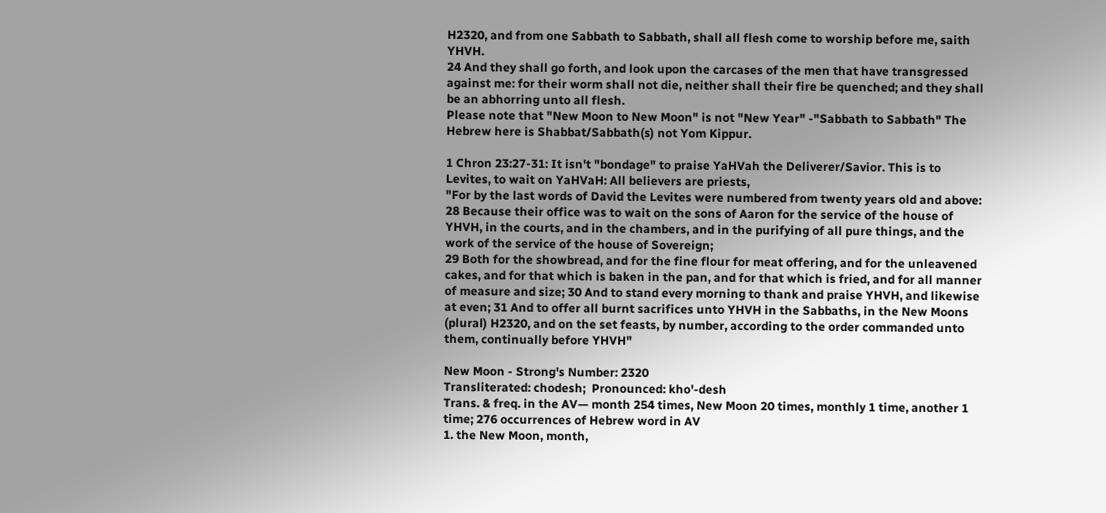H2320, and from one Sabbath to Sabbath, shall all flesh come to worship before me, saith YHVH.
24 And they shall go forth, and look upon the carcases of the men that have transgressed against me: for their worm shall not die, neither shall their fire be quenched; and they shall be an abhorring unto all flesh.
Please note that "New Moon to New Moon" is not "New Year" -"Sabbath to Sabbath" The Hebrew here is Shabbat/Sabbath(s) not Yom Kippur.

1 Chron 23:27-31: It isn't "bondage" to praise YaHVah the Deliverer/Savior. This is to Levites, to wait on YaHVaH: All believers are priests,
"For by the last words of David the Levites were numbered from twenty years old and above: 28 Because their office was to wait on the sons of Aaron for the service of the house of YHVH, in the courts, and in the chambers, and in the purifying of all pure things, and the work of the service of the house of Sovereign;
29 Both for the showbread, and for the fine flour for meat offering, and for the unleavened cakes, and for that which is baken in the pan, and for that which is fried, and for all manner of measure and size; 30 And to stand every morning to thank and praise YHVH, and likewise at even; 31 And to offer all burnt sacrifices unto YHVH in the Sabbaths, in the New Moons (plural) H2320, and on the set feasts, by number, according to the order commanded unto them, continually before YHVH"

New Moon - Strong's Number: 2320
Transliterated: chodesh;  Pronounced: kho'-desh
Trans. & freq. in the AV— month 254 times, New Moon 20 times, monthly 1 time, another 1 time; 276 occurrences of Hebrew word in AV
1. the New Moon, month,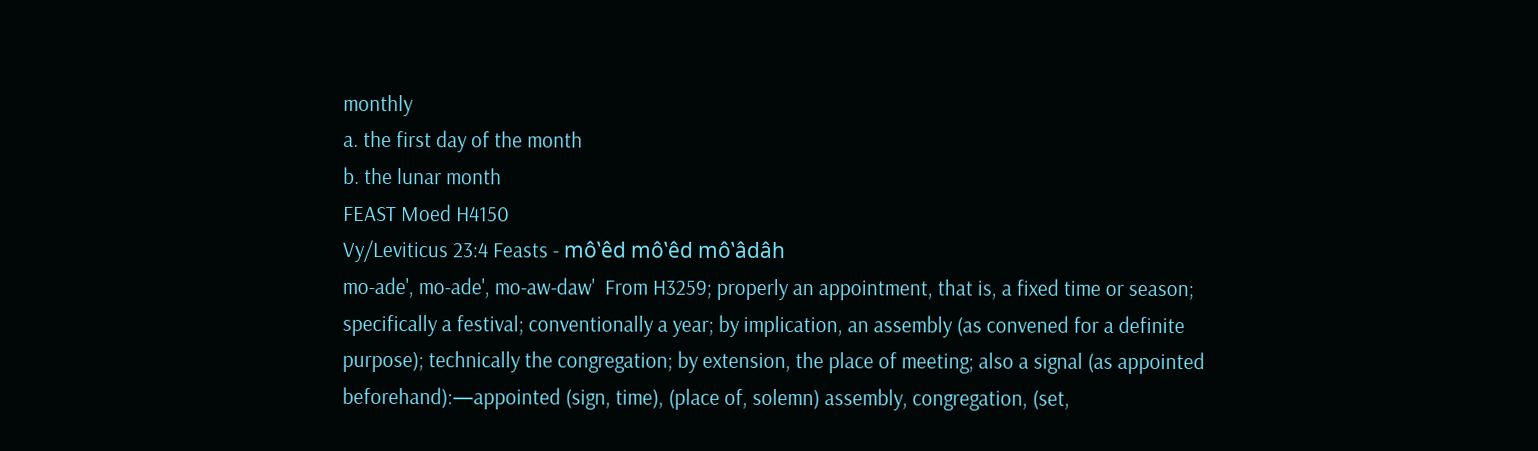monthly
a. the first day of the month
b. the lunar month
FEAST Moed H4150
Vy/Leviticus 23:4 Feasts - mô‛êd mô‛êd mô‛âdâh
mo-ade', mo-ade', mo-aw-daw'  From H3259; properly an appointment, that is, a fixed time or season; specifically a festival; conventionally a year; by implication, an assembly (as convened for a definite purpose); technically the congregation; by extension, the place of meeting; also a signal (as appointed beforehand):—appointed (sign, time), (place of, solemn) assembly, congregation, (set,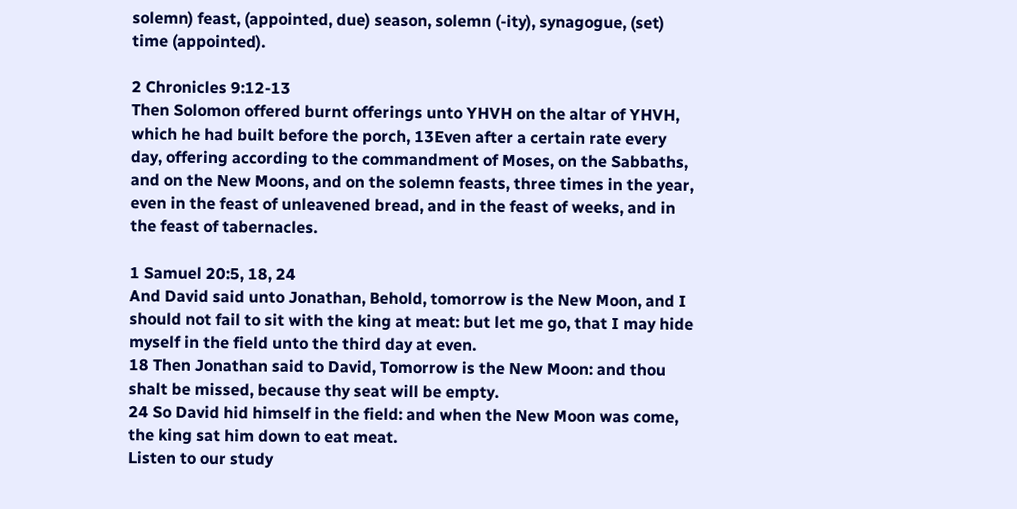solemn) feast, (appointed, due) season, solemn (-ity), synagogue, (set) time (appointed).

2 Chronicles 9:12-13
Then Solomon offered burnt offerings unto YHVH on the altar of YHVH, which he had built before the porch, 13Even after a certain rate every day, offering according to the commandment of Moses, on the Sabbaths, and on the New Moons, and on the solemn feasts, three times in the year, even in the feast of unleavened bread, and in the feast of weeks, and in the feast of tabernacles.

1 Samuel 20:5, 18, 24
And David said unto Jonathan, Behold, tomorrow is the New Moon, and I should not fail to sit with the king at meat: but let me go, that I may hide myself in the field unto the third day at even.
18 Then Jonathan said to David, Tomorrow is the New Moon: and thou shalt be missed, because thy seat will be empty.
24 So David hid himself in the field: and when the New Moon was come, the king sat him down to eat meat.
Listen to our study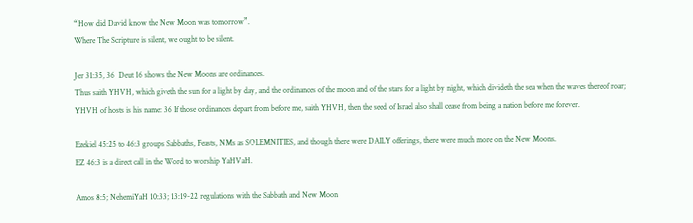“How did David know the New Moon was tomorrow”.
Where The Scripture is silent, we ought to be silent.

Jer 31:35, 36  Deut 16 shows the New Moons are ordinances.
Thus saith YHVH, which giveth the sun for a light by day, and the ordinances of the moon and of the stars for a light by night, which divideth the sea when the waves thereof roar; YHVH of hosts is his name: 36 If those ordinances depart from before me, saith YHVH, then the seed of Israel also shall cease from being a nation before me forever.

Ezekiel 45:25 to 46:3 groups Sabbaths, Feasts, NMs as SOLEMNITIES, and though there were DAILY offerings, there were much more on the New Moons.
EZ 46:3 is a direct call in the Word to worship YaHVaH.

Amos 8:5; NehemiYaH 10:33; 13:19-22 regulations with the Sabbath and New Moon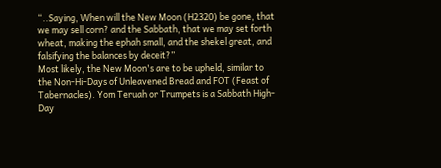“..Saying, When will the New Moon (H2320) be gone, that we may sell corn? and the Sabbath, that we may set forth wheat, making the ephah small, and the shekel great, and falsifying the balances by deceit?”
Most likely, the New Moon's are to be upheld, similar to the Non-Hi-Days of Unleavened Bread and FOT (Feast of Tabernacles). Yom Teruah or Trumpets is a Sabbath High-Day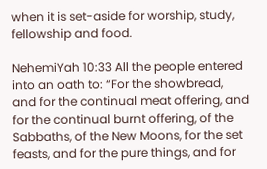when it is set-aside for worship, study, fellowship and food.

NehemiYah 10:33 All the people entered into an oath to: “For the showbread, and for the continual meat offering, and for the continual burnt offering, of the Sabbaths, of the New Moons, for the set feasts, and for the pure things, and for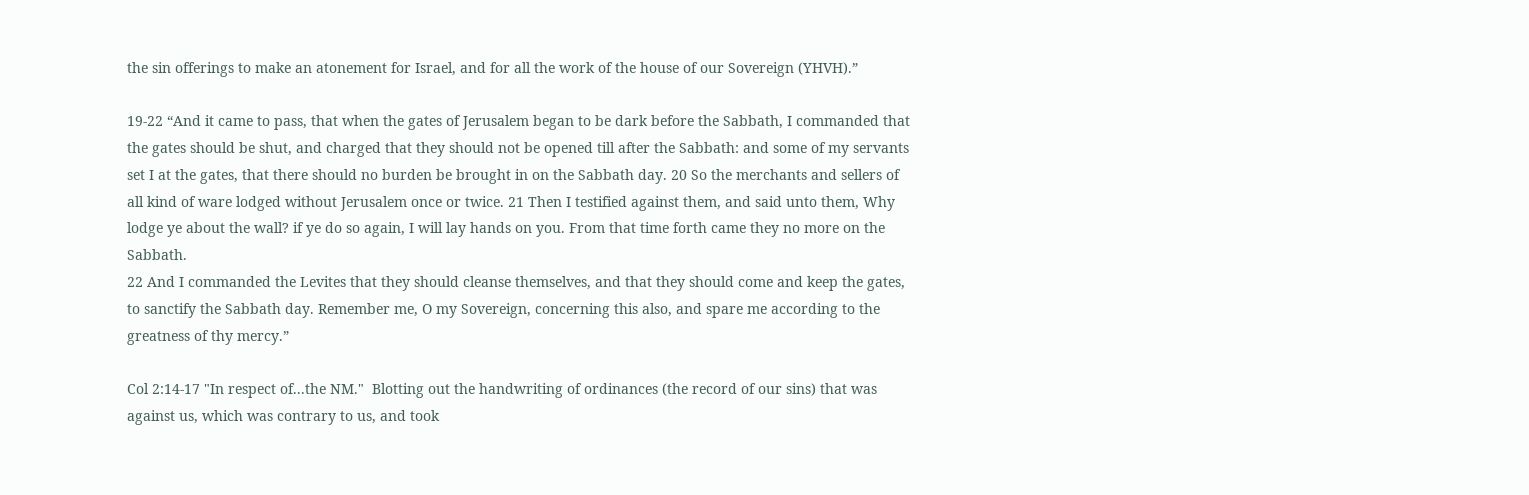the sin offerings to make an atonement for Israel, and for all the work of the house of our Sovereign (YHVH).”

19-22 “And it came to pass, that when the gates of Jerusalem began to be dark before the Sabbath, I commanded that the gates should be shut, and charged that they should not be opened till after the Sabbath: and some of my servants set I at the gates, that there should no burden be brought in on the Sabbath day. 20 So the merchants and sellers of all kind of ware lodged without Jerusalem once or twice. 21 Then I testified against them, and said unto them, Why lodge ye about the wall? if ye do so again, I will lay hands on you. From that time forth came they no more on the Sabbath.
22 And I commanded the Levites that they should cleanse themselves, and that they should come and keep the gates, to sanctify the Sabbath day. Remember me, O my Sovereign, concerning this also, and spare me according to the greatness of thy mercy.”

Col 2:14-17 "In respect of...the NM."  Blotting out the handwriting of ordinances (the record of our sins) that was against us, which was contrary to us, and took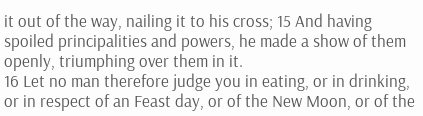it out of the way, nailing it to his cross; 15 And having spoiled principalities and powers, he made a show of them openly, triumphing over them in it.
16 Let no man therefore judge you in eating, or in drinking, or in respect of an Feast day, or of the New Moon, or of the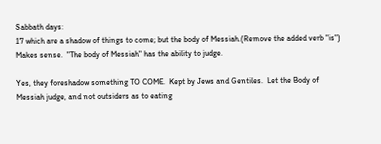Sabbath days:
17 which are a shadow of things to come; but the body of Messiah.(Remove the added verb "is")  Makes sense.  "The body of Messiah" has the ability to judge.

Yes, they foreshadow something TO COME.  Kept by Jews and Gentiles.  Let the Body of Messiah judge, and not outsiders as to eating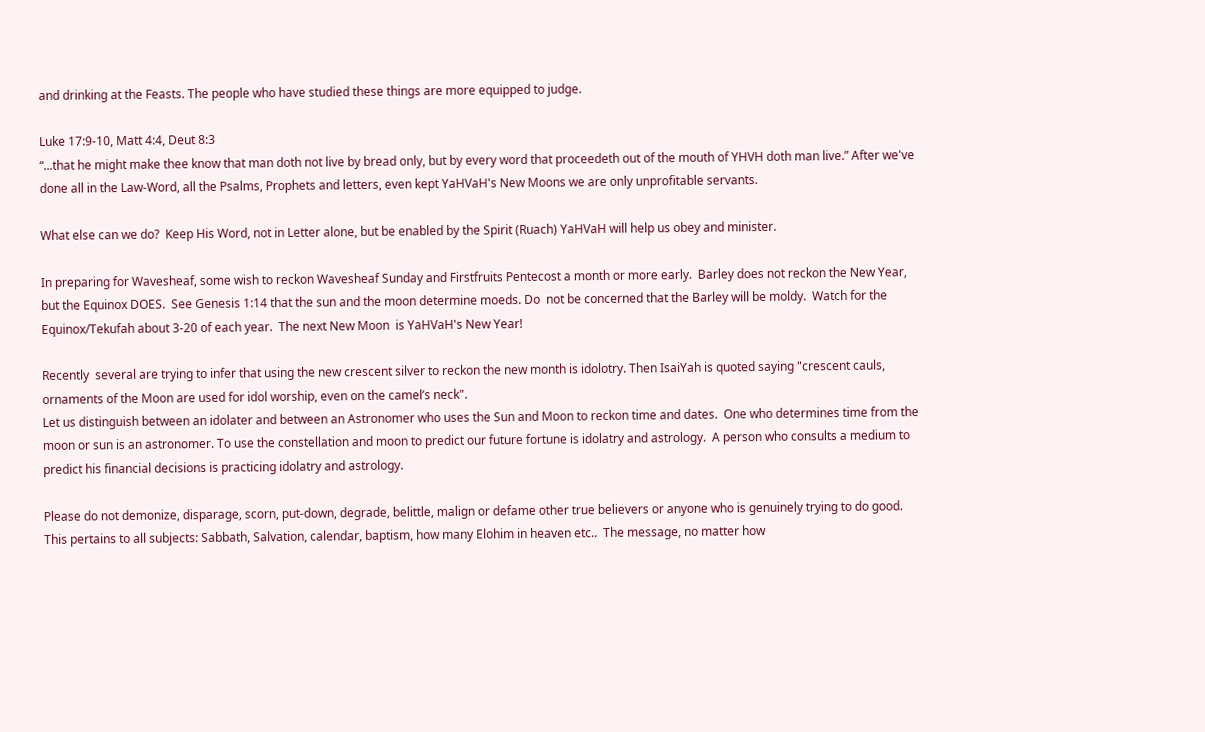and drinking at the Feasts. The people who have studied these things are more equipped to judge.

Luke 17:9-10, Matt 4:4, Deut 8:3
“...that he might make thee know that man doth not live by bread only, but by every word that proceedeth out of the mouth of YHVH doth man live.” After we've done all in the Law-Word, all the Psalms, Prophets and letters, even kept YaHVaH's New Moons we are only unprofitable servants.

What else can we do?  Keep His Word, not in Letter alone, but be enabled by the Spirit (Ruach) YaHVaH will help us obey and minister.

In preparing for Wavesheaf, some wish to reckon Wavesheaf Sunday and Firstfruits Pentecost a month or more early.  Barley does not reckon the New Year, but the Equinox DOES.  See Genesis 1:14 that the sun and the moon determine moeds. Do  not be concerned that the Barley will be moldy.  Watch for the Equinox/Tekufah about 3-20 of each year.  The next New Moon  is YaHVaH's New Year!

Recently  several are trying to infer that using the new crescent silver to reckon the new month is idolotry. Then IsaiYah is quoted saying "crescent cauls, ornaments of the Moon are used for idol worship, even on the camel’s neck".
Let us distinguish between an idolater and between an Astronomer who uses the Sun and Moon to reckon time and dates.  One who determines time from the moon or sun is an astronomer. To use the constellation and moon to predict our future fortune is idolatry and astrology.  A person who consults a medium to predict his financial decisions is practicing idolatry and astrology.

Please do not demonize, disparage, scorn, put-down, degrade, belittle, malign or defame other true believers or anyone who is genuinely trying to do good.
This pertains to all subjects: Sabbath, Salvation, calendar, baptism, how many Elohim in heaven etc..  The message, no matter how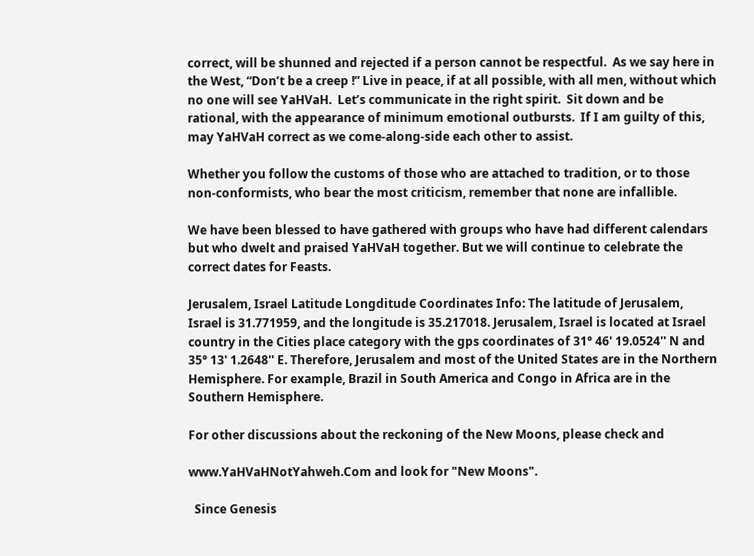correct, will be shunned and rejected if a person cannot be respectful.  As we say here in the West, “Don’t be a creep !” Live in peace, if at all possible, with all men, without which no one will see YaHVaH.  Let’s communicate in the right spirit.  Sit down and be rational, with the appearance of minimum emotional outbursts.  If I am guilty of this, may YaHVaH correct as we come-along-side each other to assist.

Whether you follow the customs of those who are attached to tradition, or to those non-conformists, who bear the most criticism, remember that none are infallible.

We have been blessed to have gathered with groups who have had different calendars but who dwelt and praised YaHVaH together. But we will continue to celebrate the correct dates for Feasts.

Jerusalem, Israel Latitude Longditude Coordinates Info: The latitude of Jerusalem, Israel is 31.771959, and the longitude is 35.217018. Jerusalem, Israel is located at Israel country in the Cities place category with the gps coordinates of 31° 46' 19.0524'' N and 35° 13' 1.2648'' E. Therefore, Jerusalem and most of the United States are in the Northern Hemisphere. For example, Brazil in South America and Congo in Africa are in the Southern Hemisphere.

For other discussions about the reckoning of the New Moons, please check and

www.YaHVaHNotYahweh.Com and look for "New Moons".

  Since Genesis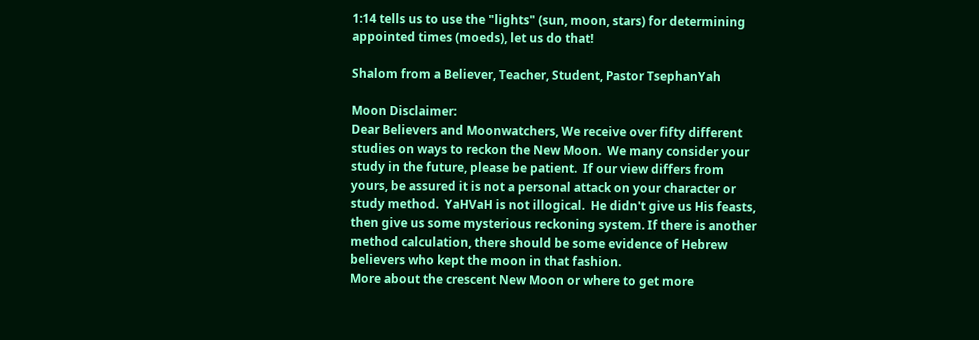1:14 tells us to use the "lights" (sun, moon, stars) for determining
appointed times (moeds), let us do that!

Shalom from a Believer, Teacher, Student, Pastor TsephanYah

Moon Disclaimer:
Dear Believers and Moonwatchers, We receive over fifty different studies on ways to reckon the New Moon.  We many consider your study in the future, please be patient.  If our view differs from yours, be assured it is not a personal attack on your character or study method.  YaHVaH is not illogical.  He didn't give us His feasts, then give us some mysterious reckoning system. If there is another method calculation, there should be some evidence of Hebrew believers who kept the moon in that fashion.
More about the crescent New Moon or where to get more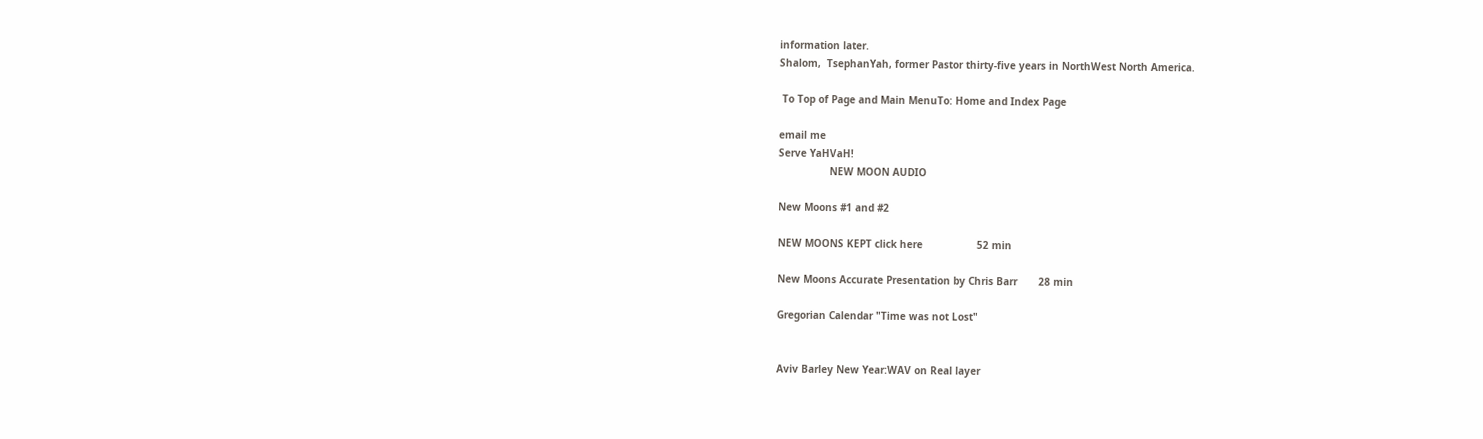information later.
Shalom,  TsephanYah, former Pastor thirty-five years in NorthWest North America.

 To Top of Page and Main MenuTo: Home and Index Page

email me
Serve YaHVaH!
                 NEW MOON AUDIO

New Moons #1 and #2

NEW MOONS KEPT click here                  52 min

New Moons Accurate Presentation by Chris Barr       28 min

Gregorian Calendar "Time was not Lost"


Aviv Barley New Year:WAV on Real layer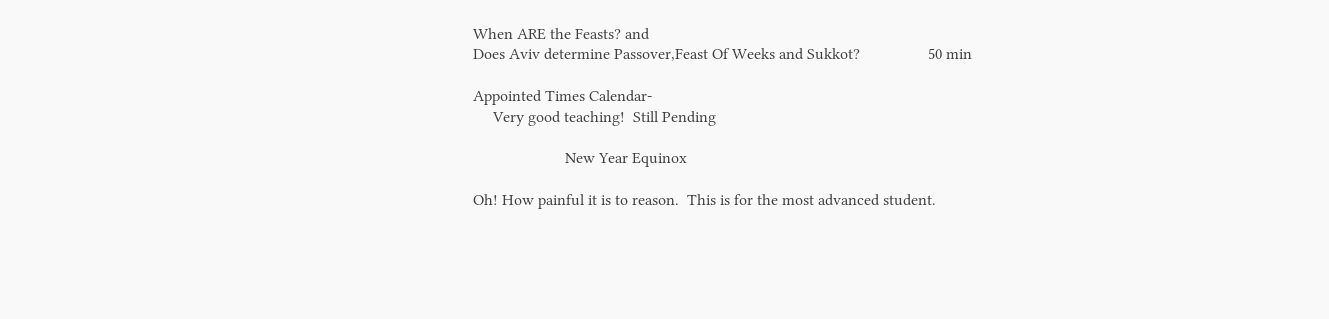When ARE the Feasts? and
Does Aviv determine Passover,Feast Of Weeks and Sukkot?                 50 min

Appointed Times Calendar-
     Very good teaching!  Still Pending

                       New Year Equinox

Oh! How painful it is to reason.  This is for the most advanced student.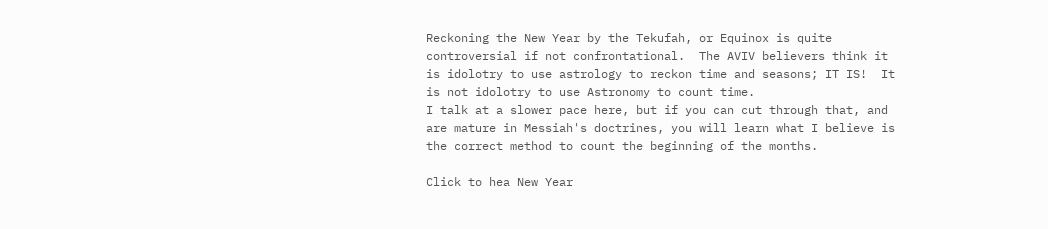Reckoning the New Year by the Tekufah, or Equinox is quite controversial if not confrontational.  The AVIV believers think it is idolotry to use astrology to reckon time and seasons; IT IS!  It is not idolotry to use Astronomy to count time.
I talk at a slower pace here, but if you can cut through that, and are mature in Messiah's doctrines, you will learn what I believe is the correct method to count the beginning of the months.

Click to hea New Year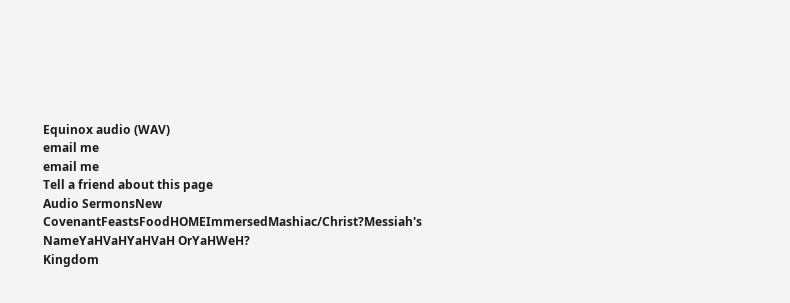Equinox audio (WAV)
email me
email me
Tell a friend about this page
Audio SermonsNew CovenantFeastsFoodHOMEImmersedMashiac/Christ?Messiah's NameYaHVaHYaHVaH OrYaHWeH?
Kingdom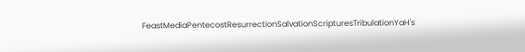FeastMediaPentecostResurrectionSalvationScripturesTribulationYaH's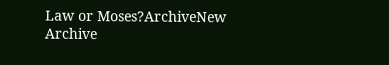Law or Moses?ArchiveNew Archive